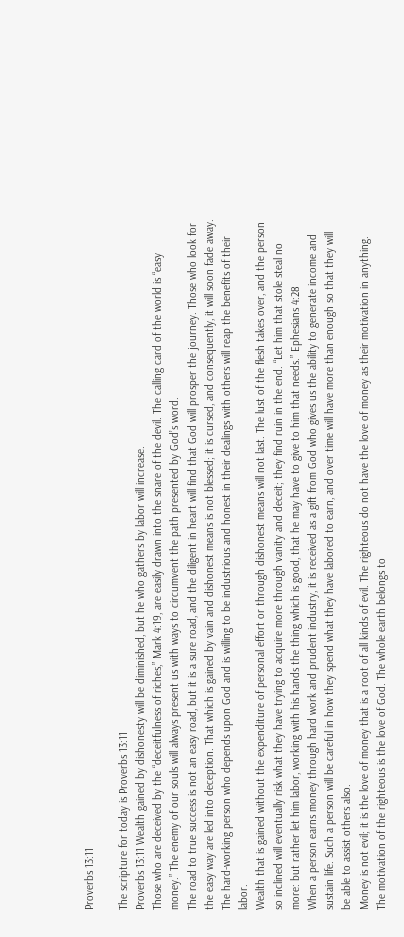Proverbs 13:11

The scripture for today is Proverbs 13:11
Proverbs 13:11 Wealth gained by dishonesty will be diminished, but he who gathers by labor will increase.
Those who are deceived by the “deceitfulness of riches,” Mark 4:19, are easily drawn into the snare of the devil. The calling card of the world is “easy money.” The enemy of our souls will always present us with ways to circumvent the path presented by God’s word.
The road to true success is not an easy road, but it is a sure road, and the diligent in heart will find that God will prosper the journey. Those who look for the easy way are led into deception. That which is gained by vain and dishonest means is not blessed; it is cursed, and consequently, it will soon fade away. The hard-working person who depends upon God and is willing to be industrious and honest in their dealings with others will reap the benefits of their labor.
Wealth that is gained without the expenditure of personal effort or through dishonest means will not last. The lust of the flesh takes over, and the person so inclined will eventually risk what they have trying to acquire more through vanity and deceit; they find ruin in the end. “Let him that stole steal no more: but rather let him labor, working with his hands the thing which is good, that he may have to give to him that needs.” Ephesians 4:28
When a person earns money through hard work and prudent industry, it is received as a gift from God who gives us the ability to generate income and sustain life. Such a person will be careful in how they spend what they have labored to earn, and over time will have more than enough so that they will be able to assist others also.
Money is not evil; it is the love of money that is a root of all kinds of evil. The righteous do not have the love of money as their motivation in anything. The motivation of the righteous is the love of God. The whole earth belongs to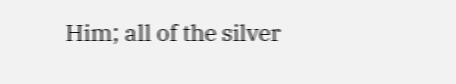Him; all of the silver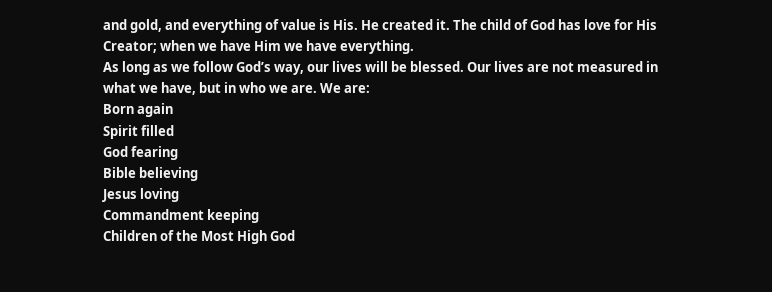and gold, and everything of value is His. He created it. The child of God has love for His Creator; when we have Him we have everything.
As long as we follow God’s way, our lives will be blessed. Our lives are not measured in what we have, but in who we are. We are:
Born again
Spirit filled
God fearing
Bible believing
Jesus loving
Commandment keeping
Children of the Most High God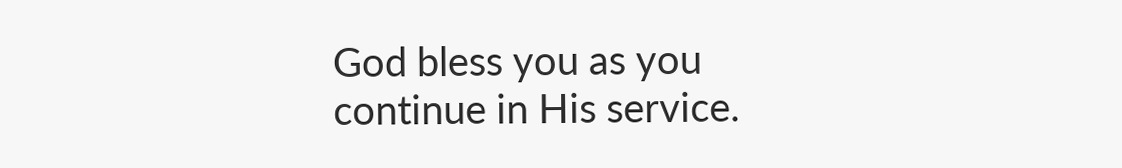God bless you as you continue in His service.